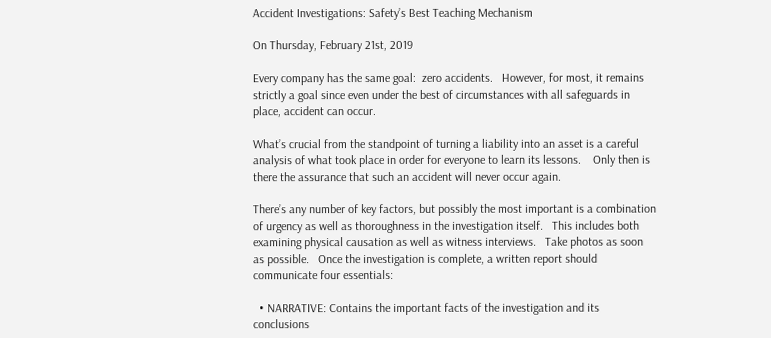Accident Investigations: Safety’s Best Teaching Mechanism

On Thursday, February 21st, 2019

Every company has the same goal:  zero accidents.   However, for most, it remains strictly a goal since even under the best of circumstances with all safeguards in place, accident can occur.

What’s crucial from the standpoint of turning a liability into an asset is a careful analysis of what took place in order for everyone to learn its lessons.    Only then is there the assurance that such an accident will never occur again.

There’s any number of key factors, but possibly the most important is a combination of urgency as well as thoroughness in the investigation itself.   This includes both examining physical causation as well as witness interviews.   Take photos as soon as possible.   Once the investigation is complete, a written report should communicate four essentials:

  • NARRATIVE: Contains the important facts of the investigation and its conclusions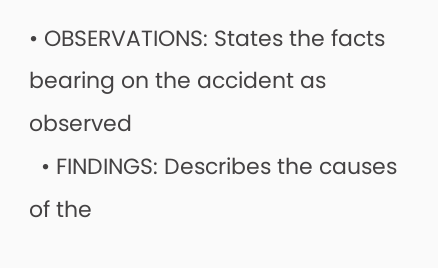• OBSERVATIONS: States the facts bearing on the accident as observed
  • FINDINGS: Describes the causes of the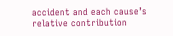accident and each cause’s relative contribution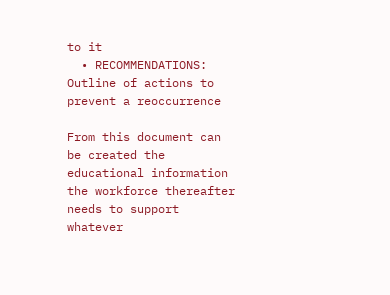to it
  • RECOMMENDATIONS: Outline of actions to prevent a reoccurrence

From this document can be created the educational information the workforce thereafter needs to support whatever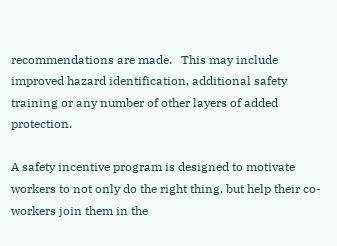recommendations are made.   This may include improved hazard identification, additional safety training or any number of other layers of added protection.

A safety incentive program is designed to motivate workers to not only do the right thing, but help their co-workers join them in the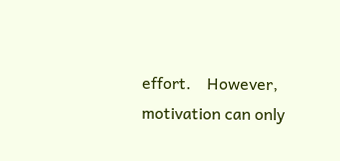effort.    However, motivation can only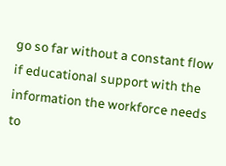go so far without a constant flow if educational support with the information the workforce needs to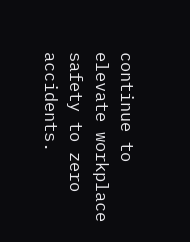continue to elevate workplace safety to zero accidents.